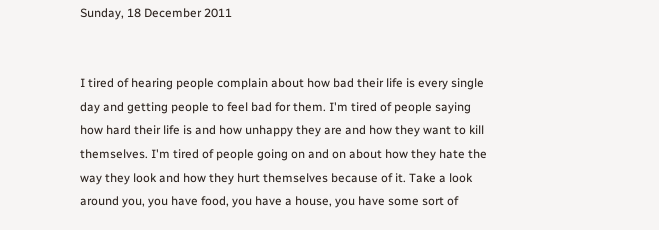Sunday, 18 December 2011


I tired of hearing people complain about how bad their life is every single day and getting people to feel bad for them. I'm tired of people saying how hard their life is and how unhappy they are and how they want to kill themselves. I'm tired of people going on and on about how they hate the way they look and how they hurt themselves because of it. Take a look around you, you have food, you have a house, you have some sort of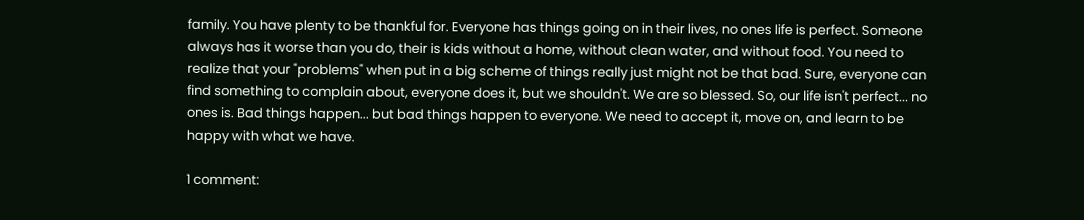family. You have plenty to be thankful for. Everyone has things going on in their lives, no ones life is perfect. Someone always has it worse than you do, their is kids without a home, without clean water, and without food. You need to realize that your "problems" when put in a big scheme of things really just might not be that bad. Sure, everyone can find something to complain about, everyone does it, but we shouldn't. We are so blessed. So, our life isn't perfect... no ones is. Bad things happen... but bad things happen to everyone. We need to accept it, move on, and learn to be happy with what we have.

1 comment: